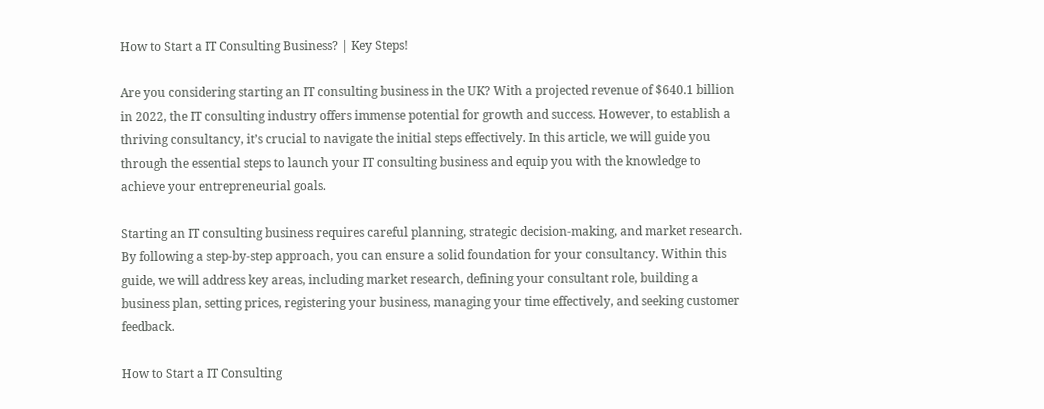How to Start a IT Consulting Business? | Key Steps!

Are you considering starting an IT consulting business in the UK? With a projected revenue of $640.1 billion in 2022, the IT consulting industry offers immense potential for growth and success. However, to establish a thriving consultancy, it’s crucial to navigate the initial steps effectively. In this article, we will guide you through the essential steps to launch your IT consulting business and equip you with the knowledge to achieve your entrepreneurial goals.

Starting an IT consulting business requires careful planning, strategic decision-making, and market research. By following a step-by-step approach, you can ensure a solid foundation for your consultancy. Within this guide, we will address key areas, including market research, defining your consultant role, building a business plan, setting prices, registering your business, managing your time effectively, and seeking customer feedback.

How to Start a IT Consulting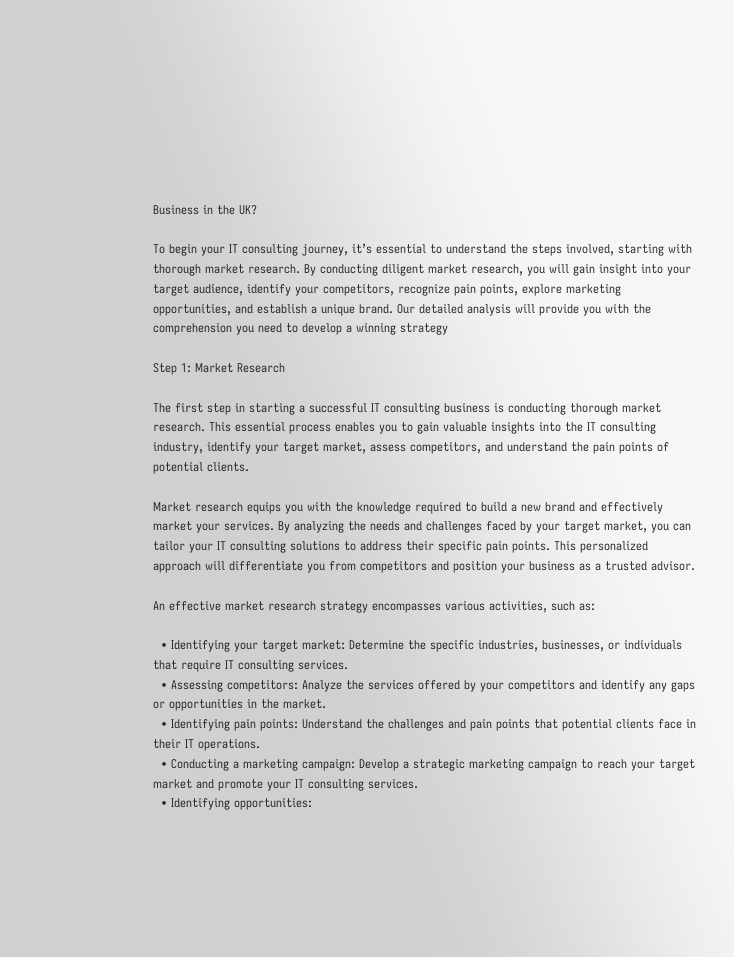Business in the UK?

To begin your IT consulting journey, it’s essential to understand the steps involved, starting with thorough market research. By conducting diligent market research, you will gain insight into your target audience, identify your competitors, recognize pain points, explore marketing opportunities, and establish a unique brand. Our detailed analysis will provide you with the comprehension you need to develop a winning strategy

Step 1: Market Research

The first step in starting a successful IT consulting business is conducting thorough market research. This essential process enables you to gain valuable insights into the IT consulting industry, identify your target market, assess competitors, and understand the pain points of potential clients.

Market research equips you with the knowledge required to build a new brand and effectively market your services. By analyzing the needs and challenges faced by your target market, you can tailor your IT consulting solutions to address their specific pain points. This personalized approach will differentiate you from competitors and position your business as a trusted advisor.

An effective market research strategy encompasses various activities, such as:

  • Identifying your target market: Determine the specific industries, businesses, or individuals that require IT consulting services.
  • Assessing competitors: Analyze the services offered by your competitors and identify any gaps or opportunities in the market.
  • Identifying pain points: Understand the challenges and pain points that potential clients face in their IT operations.
  • Conducting a marketing campaign: Develop a strategic marketing campaign to reach your target market and promote your IT consulting services.
  • Identifying opportunities: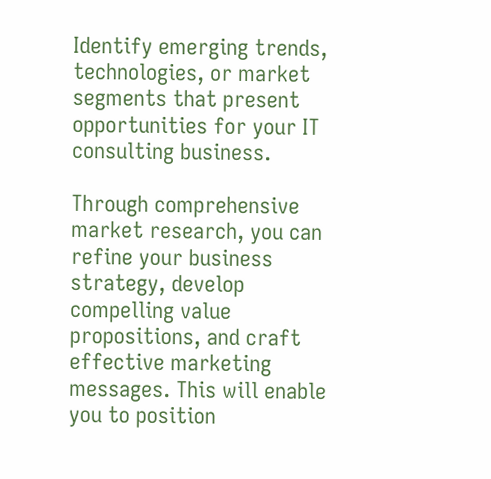Identify emerging trends, technologies, or market segments that present opportunities for your IT consulting business.

Through comprehensive market research, you can refine your business strategy, develop compelling value propositions, and craft effective marketing messages. This will enable you to position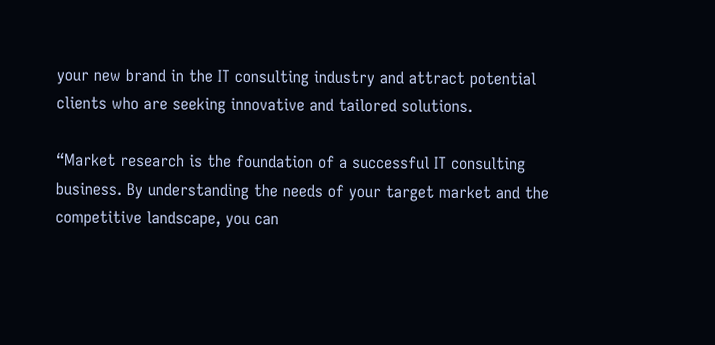your new brand in the IT consulting industry and attract potential clients who are seeking innovative and tailored solutions.

“Market research is the foundation of a successful IT consulting business. By understanding the needs of your target market and the competitive landscape, you can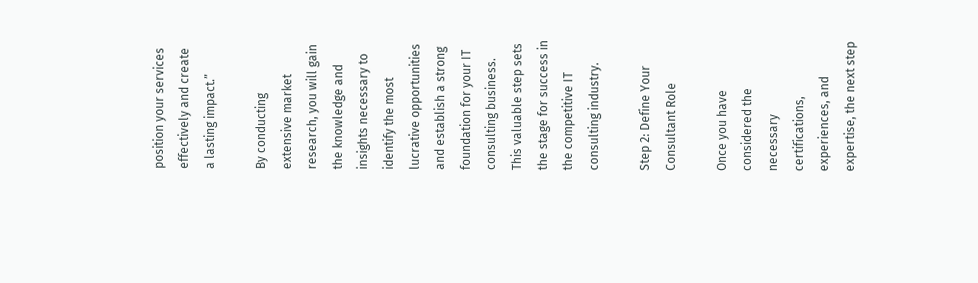position your services effectively and create a lasting impact.”

By conducting extensive market research, you will gain the knowledge and insights necessary to identify the most lucrative opportunities and establish a strong foundation for your IT consulting business. This valuable step sets the stage for success in the competitive IT consulting industry.

Step 2: Define Your Consultant Role

Once you have considered the necessary certifications, experiences, and expertise, the next step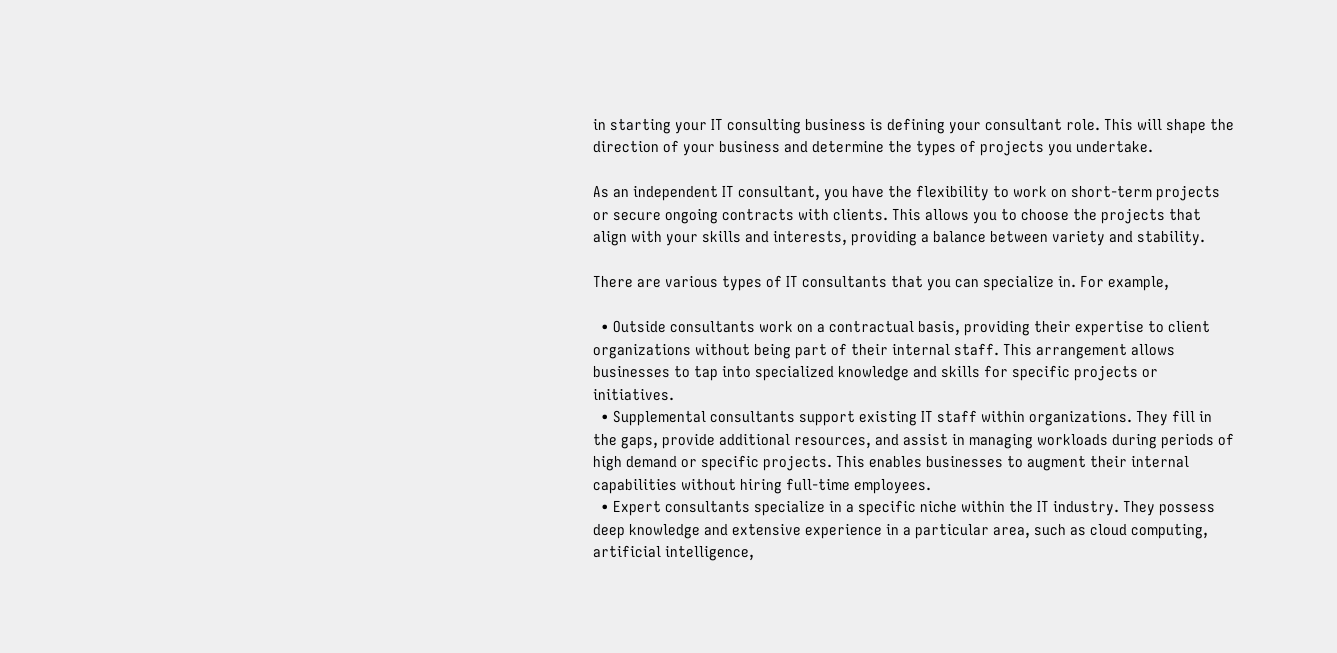in starting your IT consulting business is defining your consultant role. This will shape the direction of your business and determine the types of projects you undertake.

As an independent IT consultant, you have the flexibility to work on short-term projects or secure ongoing contracts with clients. This allows you to choose the projects that align with your skills and interests, providing a balance between variety and stability.

There are various types of IT consultants that you can specialize in. For example,

  • Outside consultants work on a contractual basis, providing their expertise to client organizations without being part of their internal staff. This arrangement allows businesses to tap into specialized knowledge and skills for specific projects or initiatives.
  • Supplemental consultants support existing IT staff within organizations. They fill in the gaps, provide additional resources, and assist in managing workloads during periods of high demand or specific projects. This enables businesses to augment their internal capabilities without hiring full-time employees.
  • Expert consultants specialize in a specific niche within the IT industry. They possess deep knowledge and extensive experience in a particular area, such as cloud computing, artificial intelligence,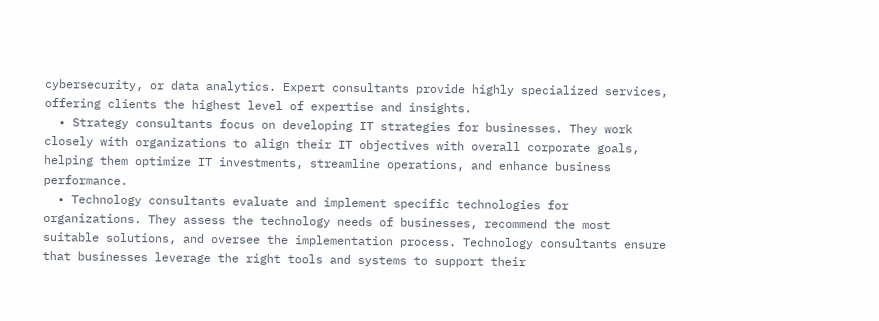cybersecurity, or data analytics. Expert consultants provide highly specialized services, offering clients the highest level of expertise and insights.
  • Strategy consultants focus on developing IT strategies for businesses. They work closely with organizations to align their IT objectives with overall corporate goals, helping them optimize IT investments, streamline operations, and enhance business performance.
  • Technology consultants evaluate and implement specific technologies for organizations. They assess the technology needs of businesses, recommend the most suitable solutions, and oversee the implementation process. Technology consultants ensure that businesses leverage the right tools and systems to support their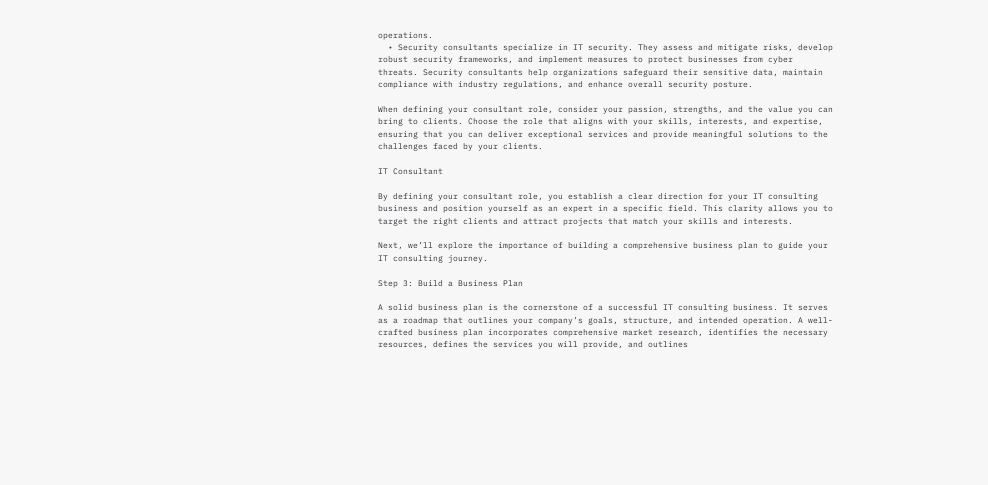operations.
  • Security consultants specialize in IT security. They assess and mitigate risks, develop robust security frameworks, and implement measures to protect businesses from cyber threats. Security consultants help organizations safeguard their sensitive data, maintain compliance with industry regulations, and enhance overall security posture.

When defining your consultant role, consider your passion, strengths, and the value you can bring to clients. Choose the role that aligns with your skills, interests, and expertise, ensuring that you can deliver exceptional services and provide meaningful solutions to the challenges faced by your clients.

IT Consultant

By defining your consultant role, you establish a clear direction for your IT consulting business and position yourself as an expert in a specific field. This clarity allows you to target the right clients and attract projects that match your skills and interests.

Next, we’ll explore the importance of building a comprehensive business plan to guide your IT consulting journey.

Step 3: Build a Business Plan

A solid business plan is the cornerstone of a successful IT consulting business. It serves as a roadmap that outlines your company’s goals, structure, and intended operation. A well-crafted business plan incorporates comprehensive market research, identifies the necessary resources, defines the services you will provide, and outlines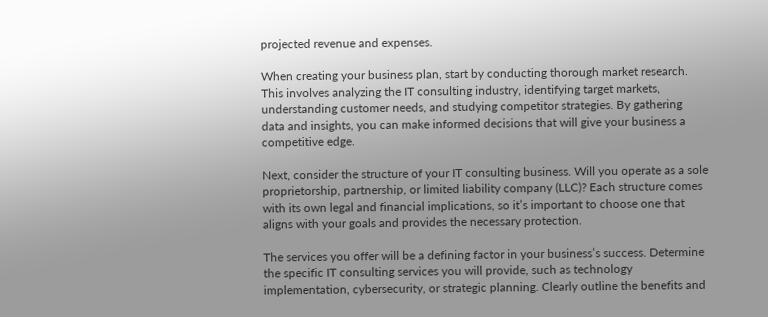projected revenue and expenses.

When creating your business plan, start by conducting thorough market research. This involves analyzing the IT consulting industry, identifying target markets, understanding customer needs, and studying competitor strategies. By gathering data and insights, you can make informed decisions that will give your business a competitive edge.

Next, consider the structure of your IT consulting business. Will you operate as a sole proprietorship, partnership, or limited liability company (LLC)? Each structure comes with its own legal and financial implications, so it’s important to choose one that aligns with your goals and provides the necessary protection.

The services you offer will be a defining factor in your business’s success. Determine the specific IT consulting services you will provide, such as technology implementation, cybersecurity, or strategic planning. Clearly outline the benefits and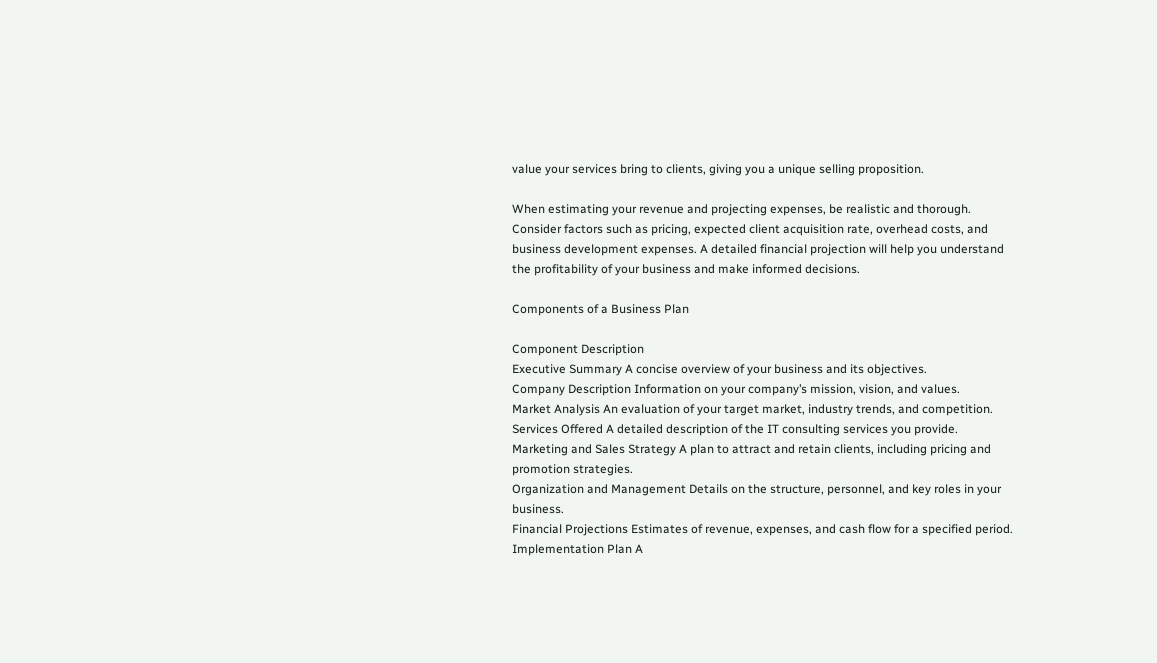value your services bring to clients, giving you a unique selling proposition.

When estimating your revenue and projecting expenses, be realistic and thorough. Consider factors such as pricing, expected client acquisition rate, overhead costs, and business development expenses. A detailed financial projection will help you understand the profitability of your business and make informed decisions.

Components of a Business Plan

Component Description
Executive Summary A concise overview of your business and its objectives.
Company Description Information on your company’s mission, vision, and values.
Market Analysis An evaluation of your target market, industry trends, and competition.
Services Offered A detailed description of the IT consulting services you provide.
Marketing and Sales Strategy A plan to attract and retain clients, including pricing and promotion strategies.
Organization and Management Details on the structure, personnel, and key roles in your business.
Financial Projections Estimates of revenue, expenses, and cash flow for a specified period.
Implementation Plan A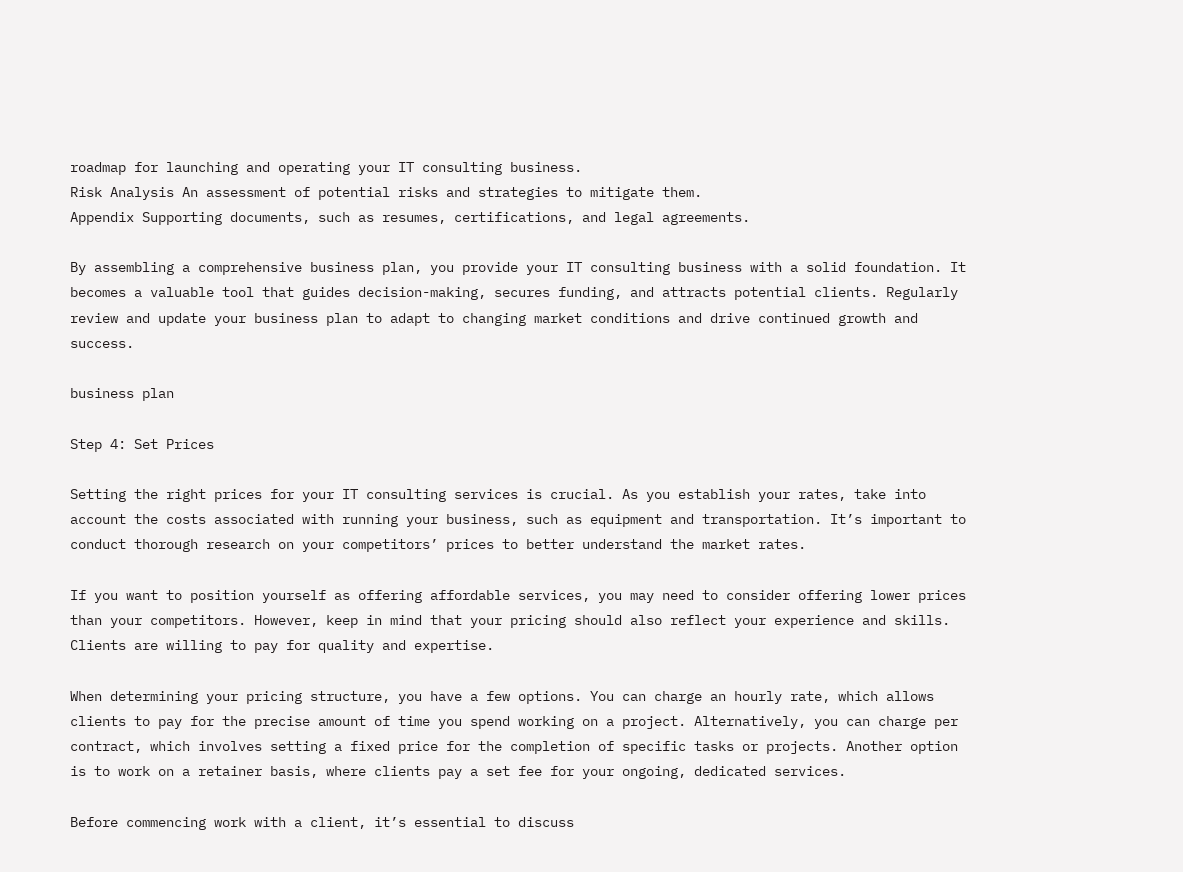roadmap for launching and operating your IT consulting business.
Risk Analysis An assessment of potential risks and strategies to mitigate them.
Appendix Supporting documents, such as resumes, certifications, and legal agreements.

By assembling a comprehensive business plan, you provide your IT consulting business with a solid foundation. It becomes a valuable tool that guides decision-making, secures funding, and attracts potential clients. Regularly review and update your business plan to adapt to changing market conditions and drive continued growth and success.

business plan

Step 4: Set Prices

Setting the right prices for your IT consulting services is crucial. As you establish your rates, take into account the costs associated with running your business, such as equipment and transportation. It’s important to conduct thorough research on your competitors’ prices to better understand the market rates.

If you want to position yourself as offering affordable services, you may need to consider offering lower prices than your competitors. However, keep in mind that your pricing should also reflect your experience and skills. Clients are willing to pay for quality and expertise.

When determining your pricing structure, you have a few options. You can charge an hourly rate, which allows clients to pay for the precise amount of time you spend working on a project. Alternatively, you can charge per contract, which involves setting a fixed price for the completion of specific tasks or projects. Another option is to work on a retainer basis, where clients pay a set fee for your ongoing, dedicated services.

Before commencing work with a client, it’s essential to discuss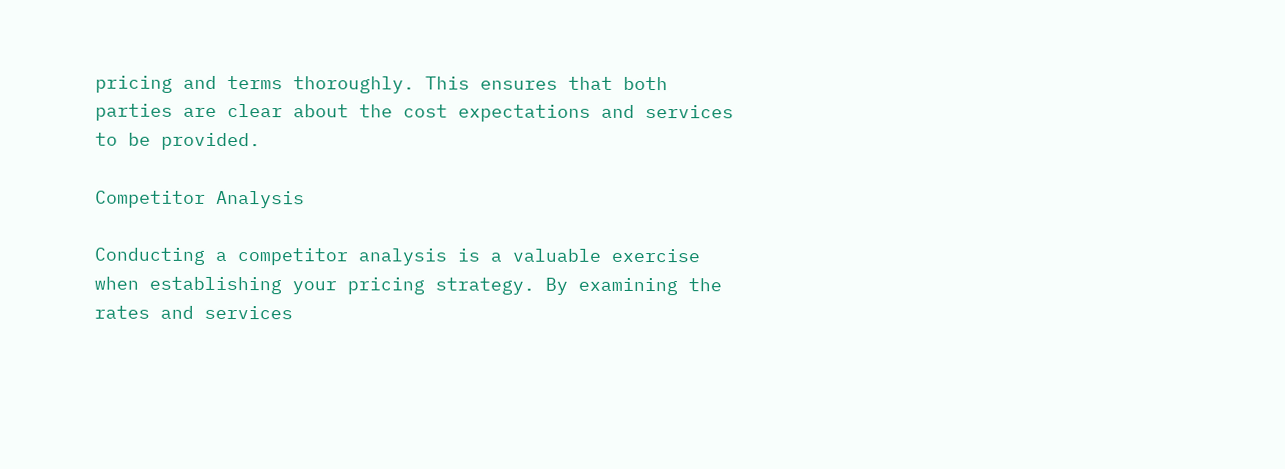pricing and terms thoroughly. This ensures that both parties are clear about the cost expectations and services to be provided.

Competitor Analysis

Conducting a competitor analysis is a valuable exercise when establishing your pricing strategy. By examining the rates and services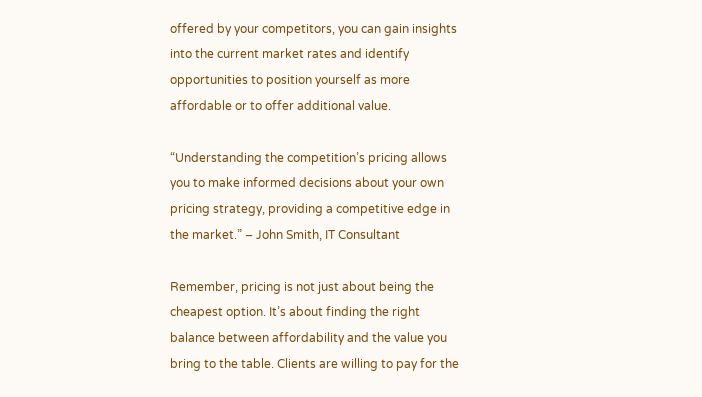offered by your competitors, you can gain insights into the current market rates and identify opportunities to position yourself as more affordable or to offer additional value.

“Understanding the competition’s pricing allows you to make informed decisions about your own pricing strategy, providing a competitive edge in the market.” – John Smith, IT Consultant

Remember, pricing is not just about being the cheapest option. It’s about finding the right balance between affordability and the value you bring to the table. Clients are willing to pay for the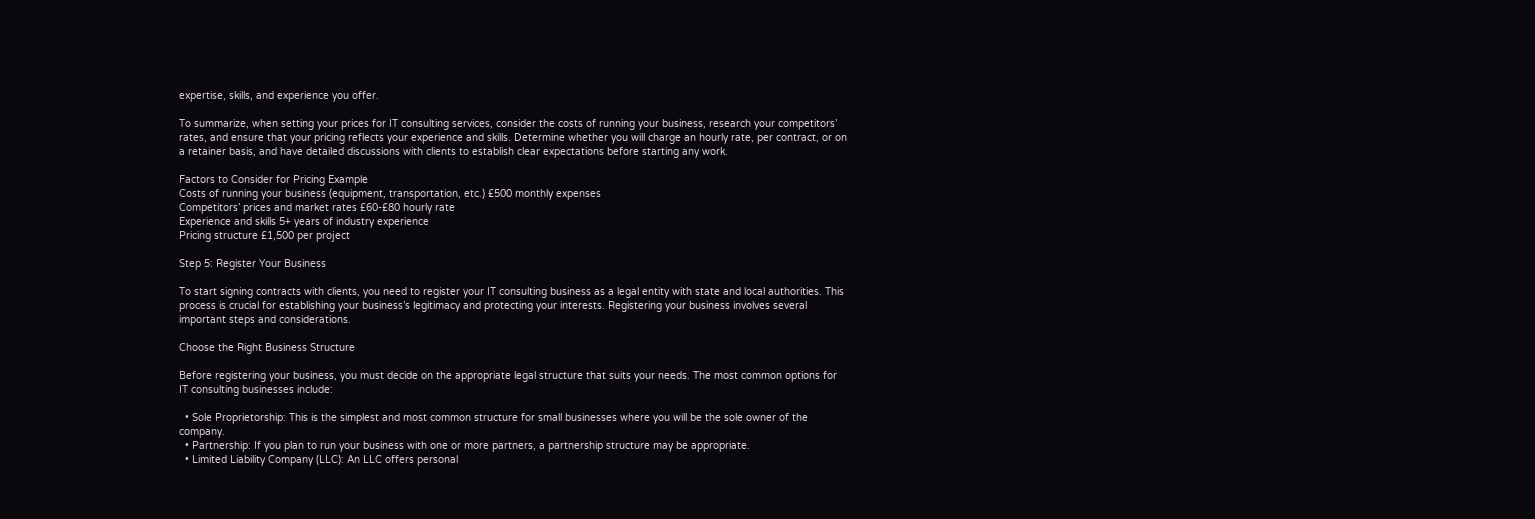expertise, skills, and experience you offer.

To summarize, when setting your prices for IT consulting services, consider the costs of running your business, research your competitors’ rates, and ensure that your pricing reflects your experience and skills. Determine whether you will charge an hourly rate, per contract, or on a retainer basis, and have detailed discussions with clients to establish clear expectations before starting any work.

Factors to Consider for Pricing Example
Costs of running your business (equipment, transportation, etc.) £500 monthly expenses
Competitors’ prices and market rates £60-£80 hourly rate
Experience and skills 5+ years of industry experience
Pricing structure £1,500 per project

Step 5: Register Your Business

To start signing contracts with clients, you need to register your IT consulting business as a legal entity with state and local authorities. This process is crucial for establishing your business’s legitimacy and protecting your interests. Registering your business involves several important steps and considerations.

Choose the Right Business Structure

Before registering your business, you must decide on the appropriate legal structure that suits your needs. The most common options for IT consulting businesses include:

  • Sole Proprietorship: This is the simplest and most common structure for small businesses where you will be the sole owner of the company.
  • Partnership: If you plan to run your business with one or more partners, a partnership structure may be appropriate.
  • Limited Liability Company (LLC): An LLC offers personal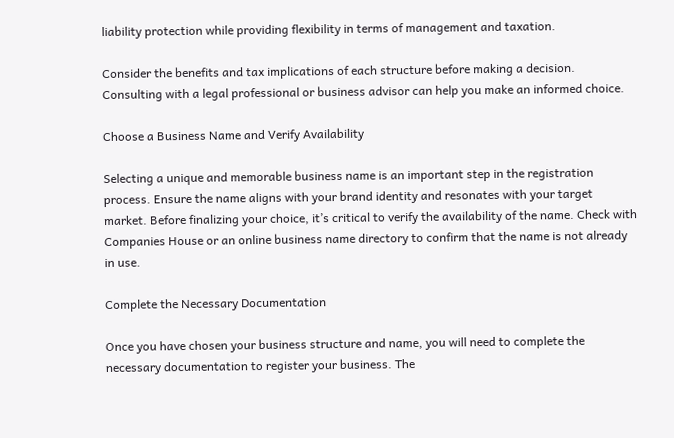liability protection while providing flexibility in terms of management and taxation.

Consider the benefits and tax implications of each structure before making a decision. Consulting with a legal professional or business advisor can help you make an informed choice.

Choose a Business Name and Verify Availability

Selecting a unique and memorable business name is an important step in the registration process. Ensure the name aligns with your brand identity and resonates with your target market. Before finalizing your choice, it’s critical to verify the availability of the name. Check with Companies House or an online business name directory to confirm that the name is not already in use.

Complete the Necessary Documentation

Once you have chosen your business structure and name, you will need to complete the necessary documentation to register your business. The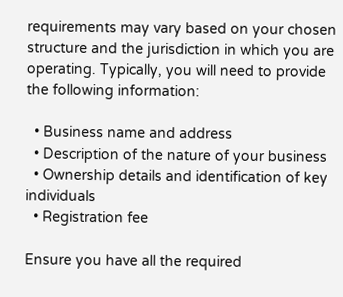requirements may vary based on your chosen structure and the jurisdiction in which you are operating. Typically, you will need to provide the following information:

  • Business name and address
  • Description of the nature of your business
  • Ownership details and identification of key individuals
  • Registration fee

Ensure you have all the required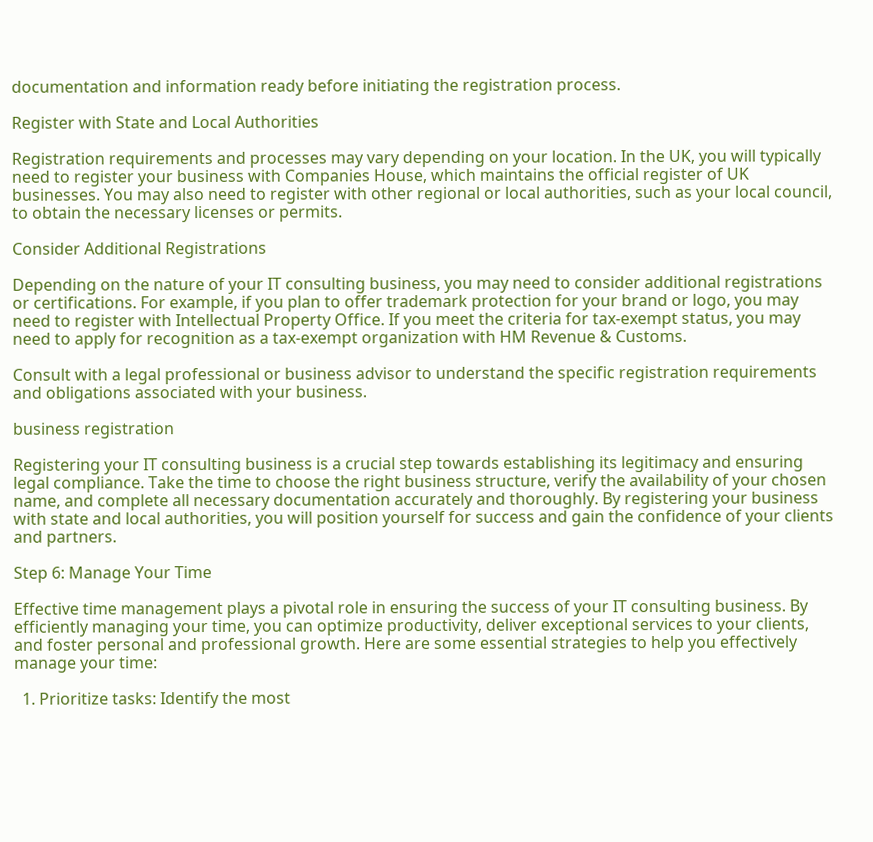documentation and information ready before initiating the registration process.

Register with State and Local Authorities

Registration requirements and processes may vary depending on your location. In the UK, you will typically need to register your business with Companies House, which maintains the official register of UK businesses. You may also need to register with other regional or local authorities, such as your local council, to obtain the necessary licenses or permits.

Consider Additional Registrations

Depending on the nature of your IT consulting business, you may need to consider additional registrations or certifications. For example, if you plan to offer trademark protection for your brand or logo, you may need to register with Intellectual Property Office. If you meet the criteria for tax-exempt status, you may need to apply for recognition as a tax-exempt organization with HM Revenue & Customs.

Consult with a legal professional or business advisor to understand the specific registration requirements and obligations associated with your business.

business registration

Registering your IT consulting business is a crucial step towards establishing its legitimacy and ensuring legal compliance. Take the time to choose the right business structure, verify the availability of your chosen name, and complete all necessary documentation accurately and thoroughly. By registering your business with state and local authorities, you will position yourself for success and gain the confidence of your clients and partners.

Step 6: Manage Your Time

Effective time management plays a pivotal role in ensuring the success of your IT consulting business. By efficiently managing your time, you can optimize productivity, deliver exceptional services to your clients, and foster personal and professional growth. Here are some essential strategies to help you effectively manage your time:

  1. Prioritize tasks: Identify the most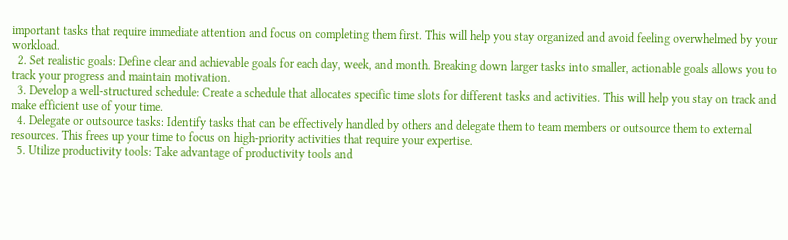important tasks that require immediate attention and focus on completing them first. This will help you stay organized and avoid feeling overwhelmed by your workload.
  2. Set realistic goals: Define clear and achievable goals for each day, week, and month. Breaking down larger tasks into smaller, actionable goals allows you to track your progress and maintain motivation.
  3. Develop a well-structured schedule: Create a schedule that allocates specific time slots for different tasks and activities. This will help you stay on track and make efficient use of your time.
  4. Delegate or outsource tasks: Identify tasks that can be effectively handled by others and delegate them to team members or outsource them to external resources. This frees up your time to focus on high-priority activities that require your expertise.
  5. Utilize productivity tools: Take advantage of productivity tools and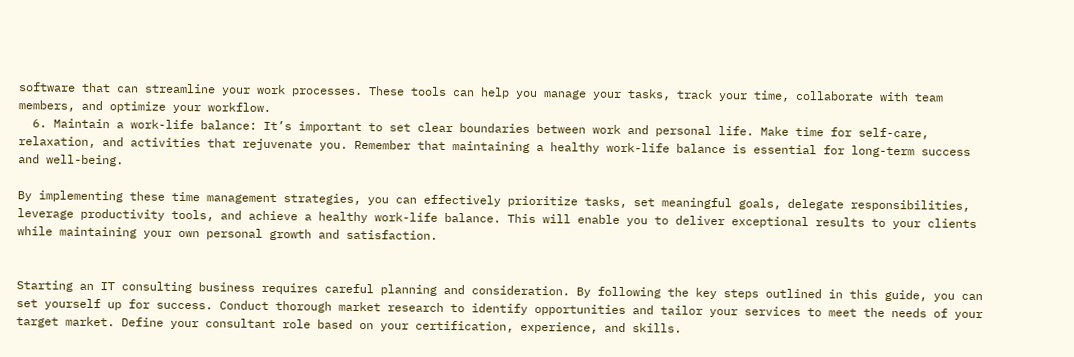software that can streamline your work processes. These tools can help you manage your tasks, track your time, collaborate with team members, and optimize your workflow.
  6. Maintain a work-life balance: It’s important to set clear boundaries between work and personal life. Make time for self-care, relaxation, and activities that rejuvenate you. Remember that maintaining a healthy work-life balance is essential for long-term success and well-being.

By implementing these time management strategies, you can effectively prioritize tasks, set meaningful goals, delegate responsibilities, leverage productivity tools, and achieve a healthy work-life balance. This will enable you to deliver exceptional results to your clients while maintaining your own personal growth and satisfaction.


Starting an IT consulting business requires careful planning and consideration. By following the key steps outlined in this guide, you can set yourself up for success. Conduct thorough market research to identify opportunities and tailor your services to meet the needs of your target market. Define your consultant role based on your certification, experience, and skills.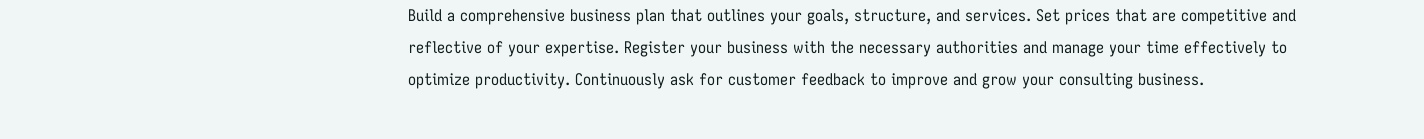Build a comprehensive business plan that outlines your goals, structure, and services. Set prices that are competitive and reflective of your expertise. Register your business with the necessary authorities and manage your time effectively to optimize productivity. Continuously ask for customer feedback to improve and grow your consulting business.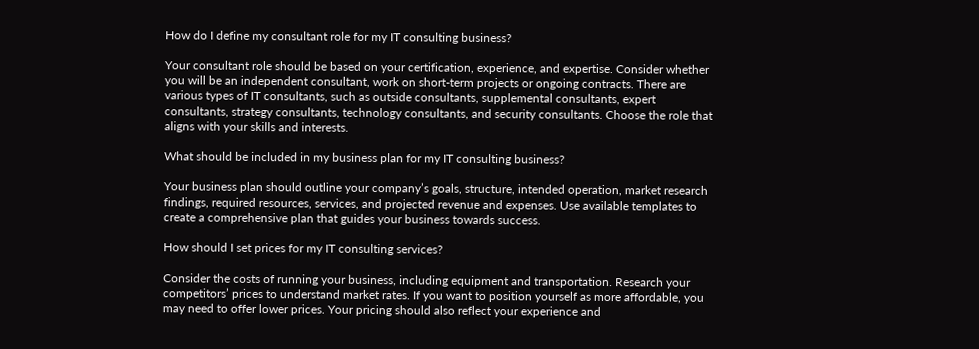How do I define my consultant role for my IT consulting business?

Your consultant role should be based on your certification, experience, and expertise. Consider whether you will be an independent consultant, work on short-term projects or ongoing contracts. There are various types of IT consultants, such as outside consultants, supplemental consultants, expert consultants, strategy consultants, technology consultants, and security consultants. Choose the role that aligns with your skills and interests.

What should be included in my business plan for my IT consulting business?

Your business plan should outline your company’s goals, structure, intended operation, market research findings, required resources, services, and projected revenue and expenses. Use available templates to create a comprehensive plan that guides your business towards success.

How should I set prices for my IT consulting services?

Consider the costs of running your business, including equipment and transportation. Research your competitors’ prices to understand market rates. If you want to position yourself as more affordable, you may need to offer lower prices. Your pricing should also reflect your experience and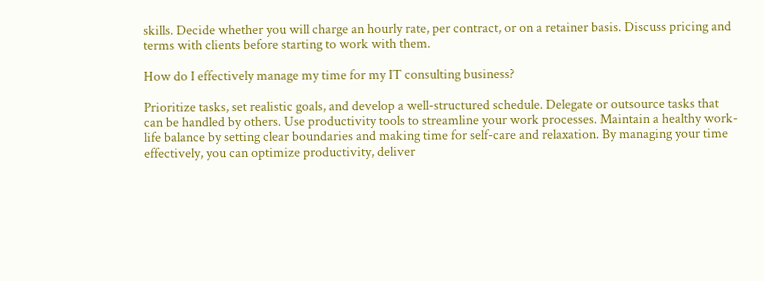skills. Decide whether you will charge an hourly rate, per contract, or on a retainer basis. Discuss pricing and terms with clients before starting to work with them.

How do I effectively manage my time for my IT consulting business?

Prioritize tasks, set realistic goals, and develop a well-structured schedule. Delegate or outsource tasks that can be handled by others. Use productivity tools to streamline your work processes. Maintain a healthy work-life balance by setting clear boundaries and making time for self-care and relaxation. By managing your time effectively, you can optimize productivity, deliver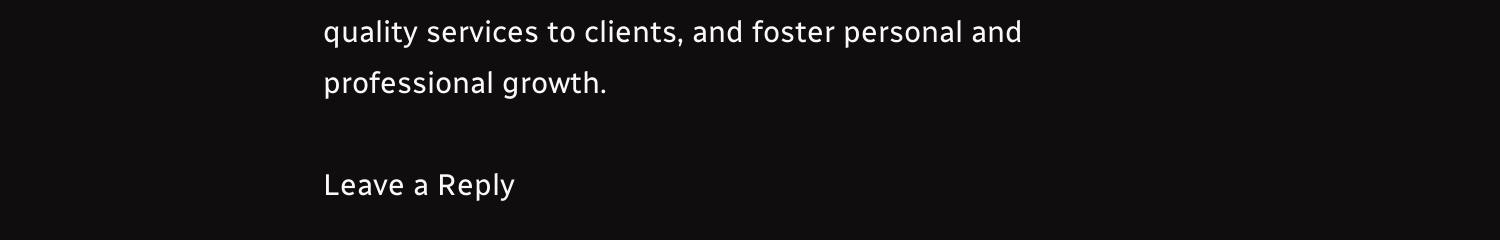quality services to clients, and foster personal and professional growth.

Leave a Reply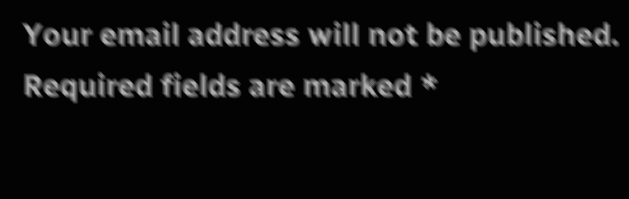Your email address will not be published. Required fields are marked *